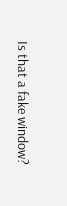Is that a fake window?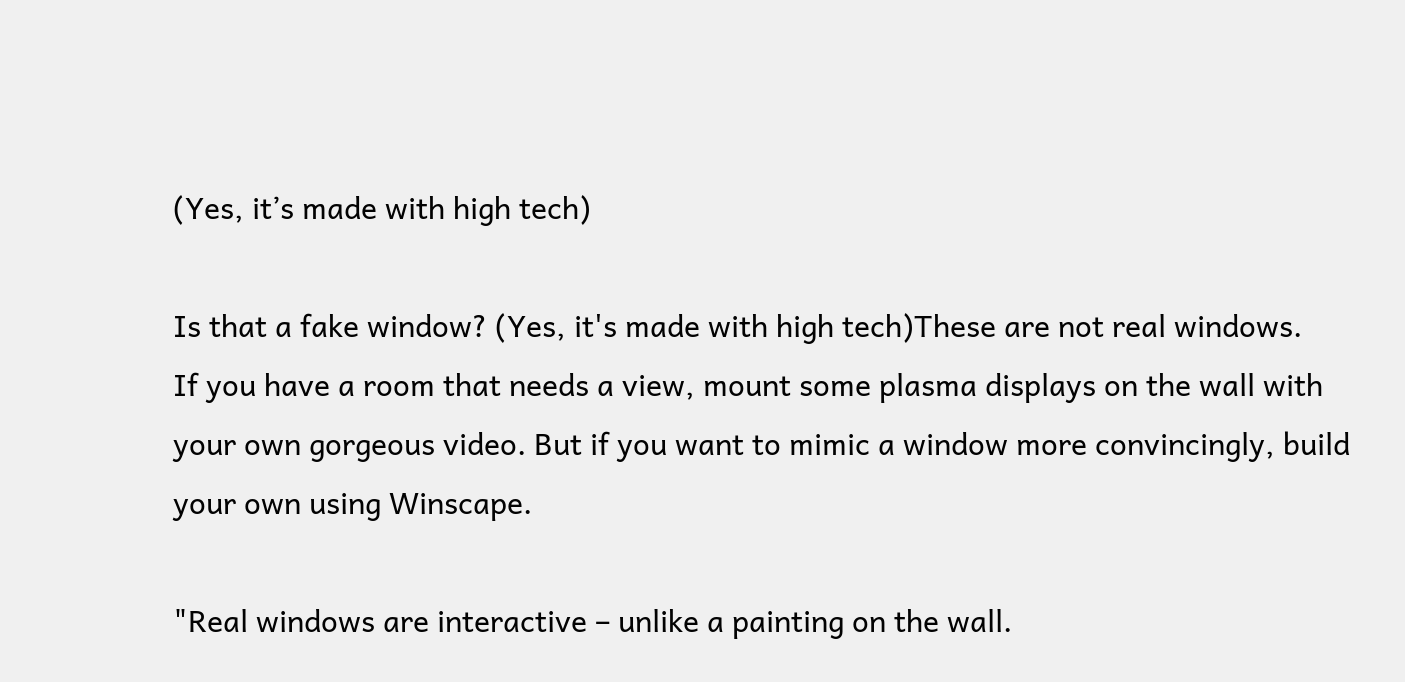(Yes, it’s made with high tech)

Is that a fake window? (Yes, it's made with high tech)These are not real windows.
If you have a room that needs a view, mount some plasma displays on the wall with your own gorgeous video. But if you want to mimic a window more convincingly, build your own using Winscape.

"Real windows are interactive – unlike a painting on the wall.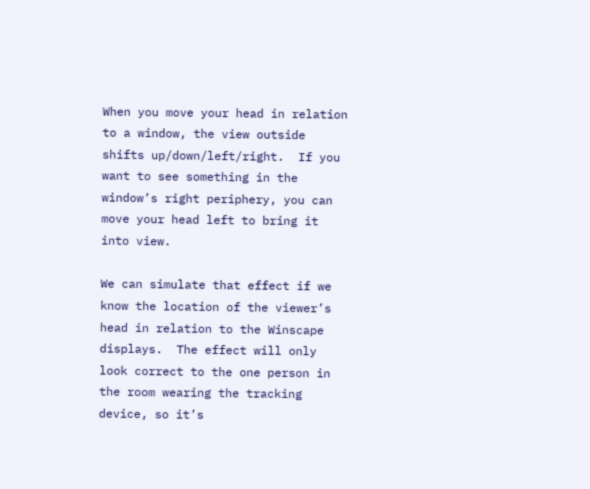When you move your head in relation to a window, the view outside shifts up/down/left/right.  If you want to see something in the window’s right periphery, you can move your head left to bring it into view.

We can simulate that effect if we know the location of the viewer’s head in relation to the Winscape displays.  The effect will only look correct to the one person in the room wearing the tracking device, so it’s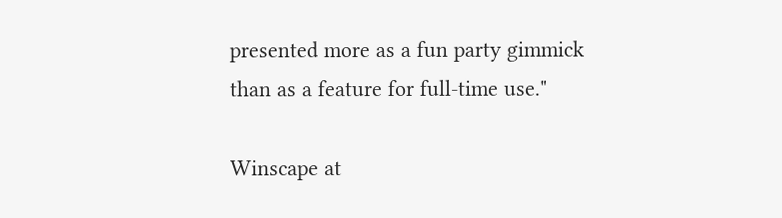presented more as a fun party gimmick than as a feature for full-time use."

Winscape at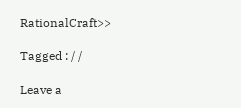RationalCraft>>

Tagged : / /

Leave a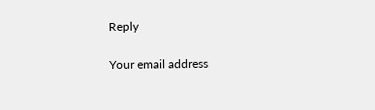Reply

Your email address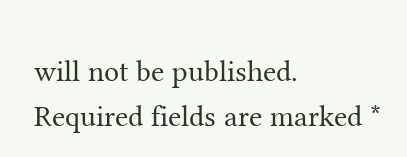will not be published. Required fields are marked *